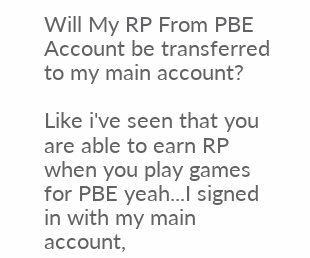Will My RP From PBE Account be transferred to my main account?

Like i've seen that you are able to earn RP when you play games for PBE yeah...I signed in with my main account,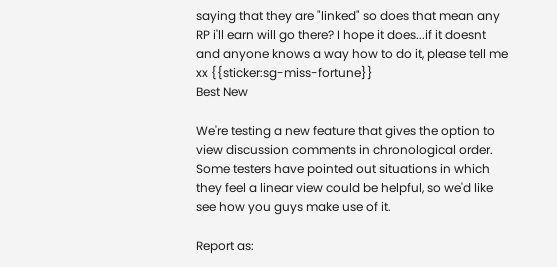saying that they are "linked" so does that mean any RP i'll earn will go there? I hope it does...if it doesnt and anyone knows a way how to do it, please tell me xx {{sticker:sg-miss-fortune}}
Best New

We're testing a new feature that gives the option to view discussion comments in chronological order. Some testers have pointed out situations in which they feel a linear view could be helpful, so we'd like see how you guys make use of it.

Report as: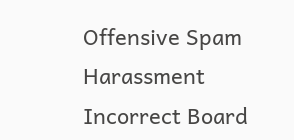Offensive Spam Harassment Incorrect Board